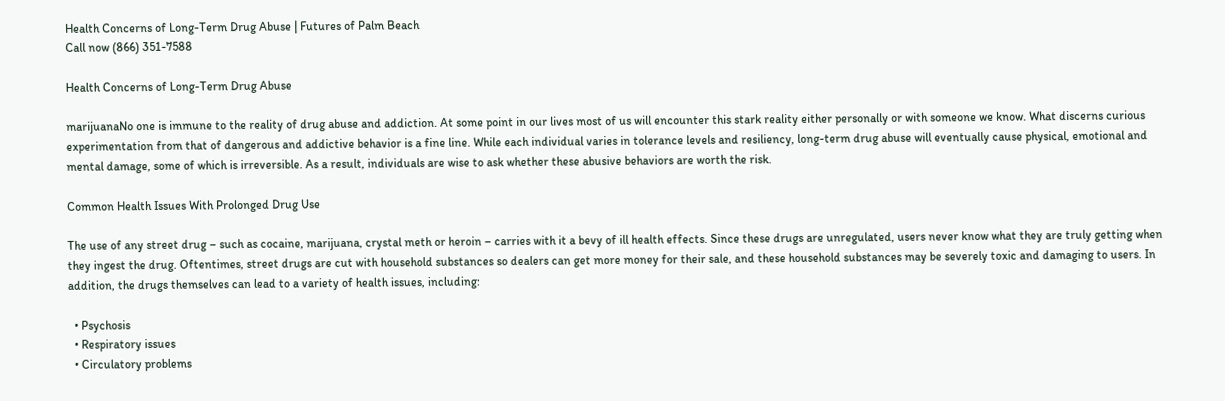Health Concerns of Long-Term Drug Abuse | Futures of Palm Beach
Call now (866) 351-7588

Health Concerns of Long-Term Drug Abuse

marijuanaNo one is immune to the reality of drug abuse and addiction. At some point in our lives most of us will encounter this stark reality either personally or with someone we know. What discerns curious experimentation from that of dangerous and addictive behavior is a fine line. While each individual varies in tolerance levels and resiliency, long-term drug abuse will eventually cause physical, emotional and mental damage, some of which is irreversible. As a result, individuals are wise to ask whether these abusive behaviors are worth the risk.

Common Health Issues With Prolonged Drug Use

The use of any street drug – such as cocaine, marijuana, crystal meth or heroin – carries with it a bevy of ill health effects. Since these drugs are unregulated, users never know what they are truly getting when they ingest the drug. Oftentimes, street drugs are cut with household substances so dealers can get more money for their sale, and these household substances may be severely toxic and damaging to users. In addition, the drugs themselves can lead to a variety of health issues, including:

  • Psychosis
  • Respiratory issues
  • Circulatory problems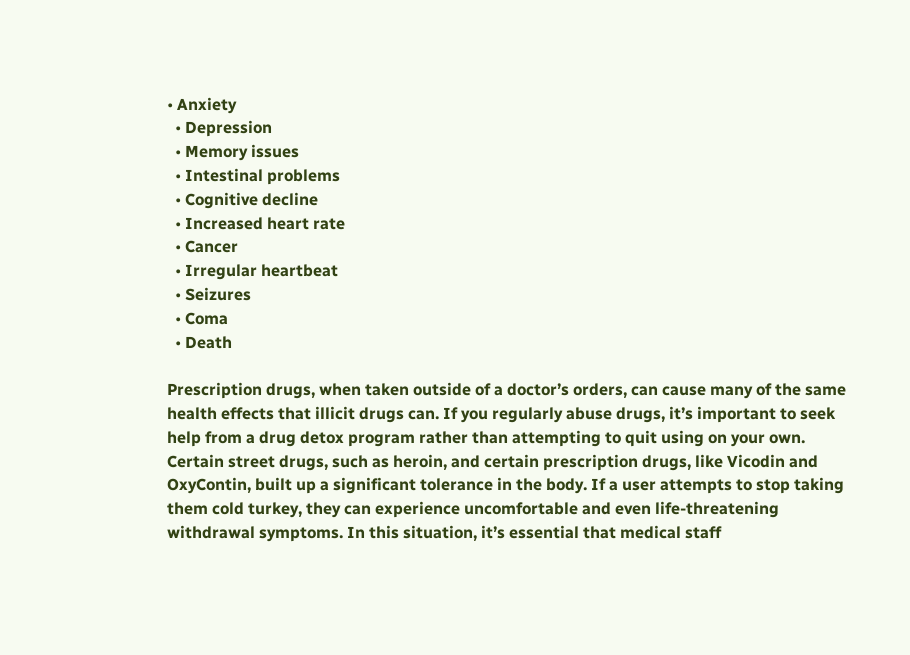• Anxiety
  • Depression
  • Memory issues
  • Intestinal problems
  • Cognitive decline
  • Increased heart rate
  • Cancer
  • Irregular heartbeat
  • Seizures
  • Coma
  • Death

Prescription drugs, when taken outside of a doctor’s orders, can cause many of the same health effects that illicit drugs can. If you regularly abuse drugs, it’s important to seek help from a drug detox program rather than attempting to quit using on your own. Certain street drugs, such as heroin, and certain prescription drugs, like Vicodin and OxyContin, built up a significant tolerance in the body. If a user attempts to stop taking them cold turkey, they can experience uncomfortable and even life-threatening withdrawal symptoms. In this situation, it’s essential that medical staff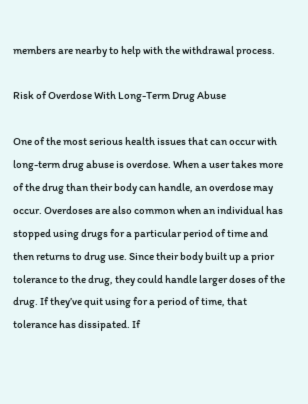members are nearby to help with the withdrawal process.

Risk of Overdose With Long-Term Drug Abuse

One of the most serious health issues that can occur with long-term drug abuse is overdose. When a user takes more of the drug than their body can handle, an overdose may occur. Overdoses are also common when an individual has stopped using drugs for a particular period of time and then returns to drug use. Since their body built up a prior tolerance to the drug, they could handle larger doses of the drug. If they’ve quit using for a period of time, that tolerance has dissipated. If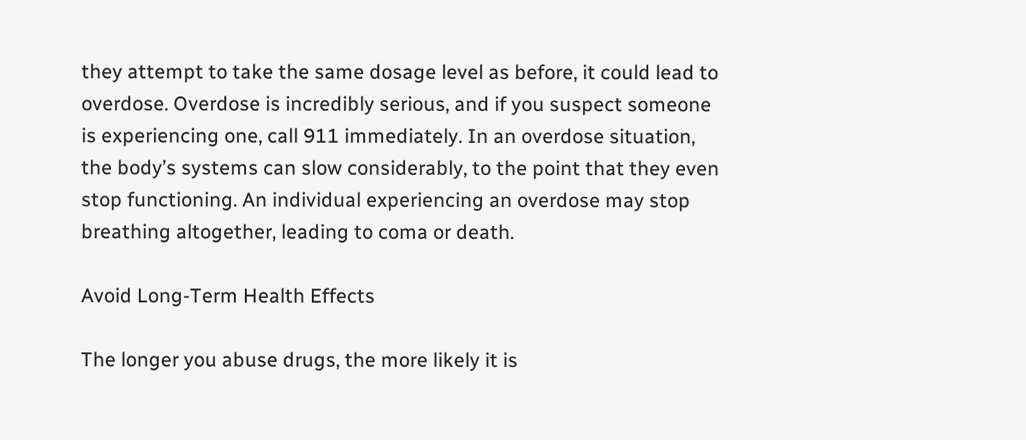they attempt to take the same dosage level as before, it could lead to overdose. Overdose is incredibly serious, and if you suspect someone is experiencing one, call 911 immediately. In an overdose situation, the body’s systems can slow considerably, to the point that they even stop functioning. An individual experiencing an overdose may stop breathing altogether, leading to coma or death.

Avoid Long-Term Health Effects

The longer you abuse drugs, the more likely it is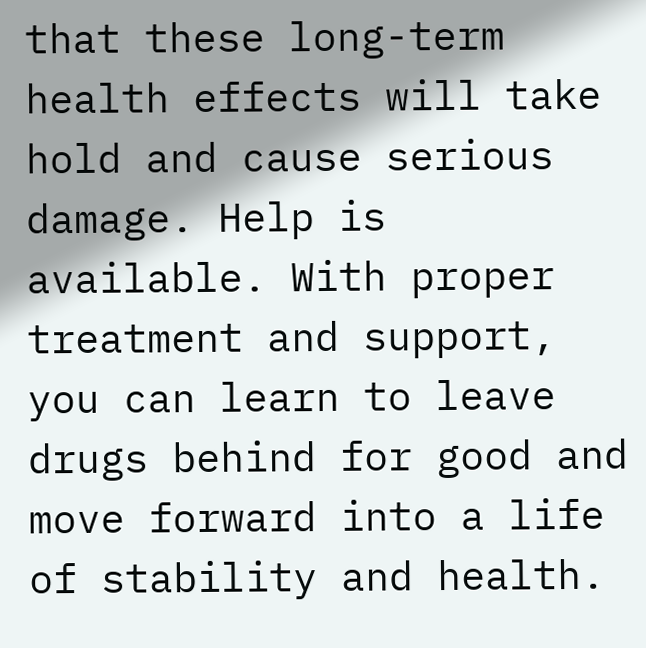that these long-term health effects will take hold and cause serious damage. Help is available. With proper treatment and support, you can learn to leave drugs behind for good and move forward into a life of stability and health.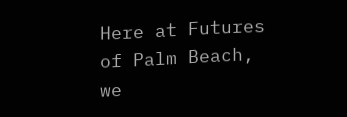Here at Futures of Palm Beach, we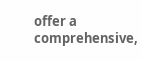offer a comprehensive,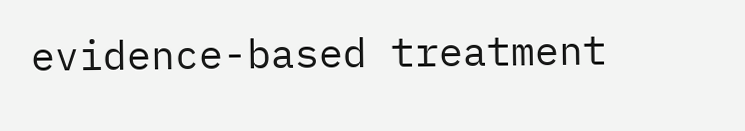evidence-based treatment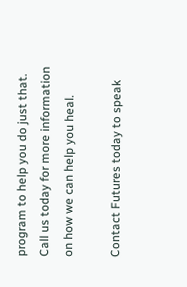program to help you do just that. Call us today for more information on how we can help you heal.

Contact Futures today to speak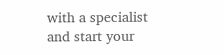with a specialist and start your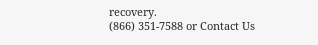recovery.
(866) 351-7588 or Contact Us